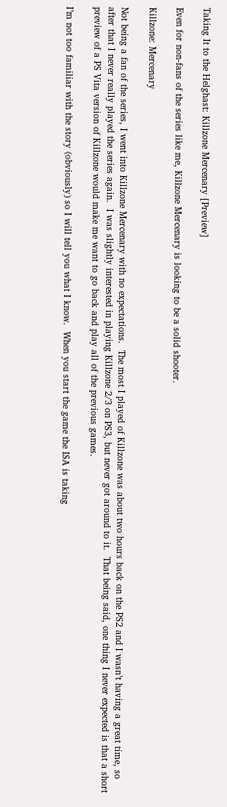Taking It to the Helghast: Killzone Mercenary [Preview]

Even for non-fans of the series like me, Killzone Mercenary is looking to be a solid shooter.

Killzone: Mercenary

Not being a fan of the series, I went into Killzone Mercenary with no expectations.  The most I played of Killzone was about two hours back on the PS2 and I wasn’t having a great time, so after that I never really played the series again.  I was slightly interested in playing Killzone 2/3 on PS3, but never got around to it.  That being said, one thing I never expected is that a short preview of a PS Vita version of Killzone would make me want to go back and play all of the previous games.

I’m not too familiar with the story (obviously) so I will tell you what I know.  When you start the game the ISA is taking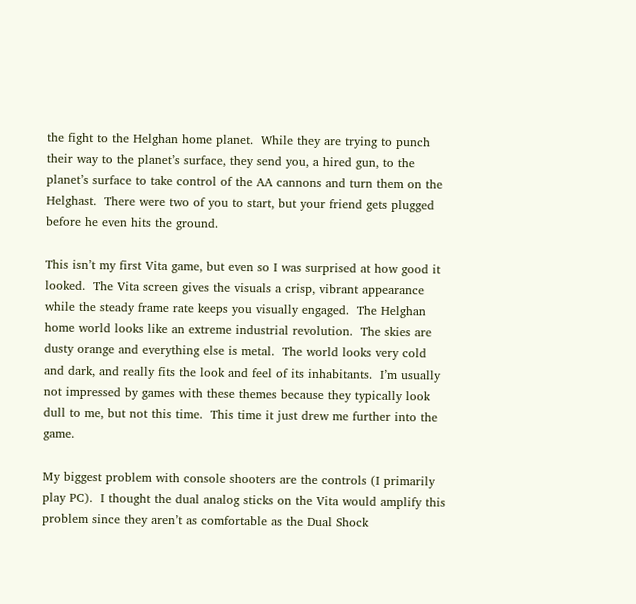the fight to the Helghan home planet.  While they are trying to punch their way to the planet’s surface, they send you, a hired gun, to the planet’s surface to take control of the AA cannons and turn them on the Helghast.  There were two of you to start, but your friend gets plugged before he even hits the ground.

This isn’t my first Vita game, but even so I was surprised at how good it looked.  The Vita screen gives the visuals a crisp, vibrant appearance while the steady frame rate keeps you visually engaged.  The Helghan home world looks like an extreme industrial revolution.  The skies are dusty orange and everything else is metal.  The world looks very cold and dark, and really fits the look and feel of its inhabitants.  I’m usually not impressed by games with these themes because they typically look dull to me, but not this time.  This time it just drew me further into the game.

My biggest problem with console shooters are the controls (I primarily play PC).  I thought the dual analog sticks on the Vita would amplify this problem since they aren’t as comfortable as the Dual Shock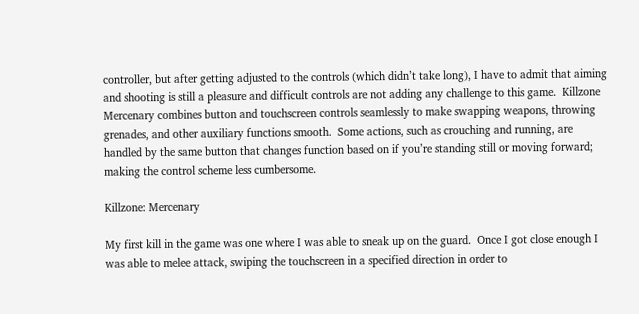controller, but after getting adjusted to the controls (which didn’t take long), I have to admit that aiming and shooting is still a pleasure and difficult controls are not adding any challenge to this game.  Killzone Mercenary combines button and touchscreen controls seamlessly to make swapping weapons, throwing grenades, and other auxiliary functions smooth.  Some actions, such as crouching and running, are handled by the same button that changes function based on if you’re standing still or moving forward; making the control scheme less cumbersome.

Killzone: Mercenary

My first kill in the game was one where I was able to sneak up on the guard.  Once I got close enough I was able to melee attack, swiping the touchscreen in a specified direction in order to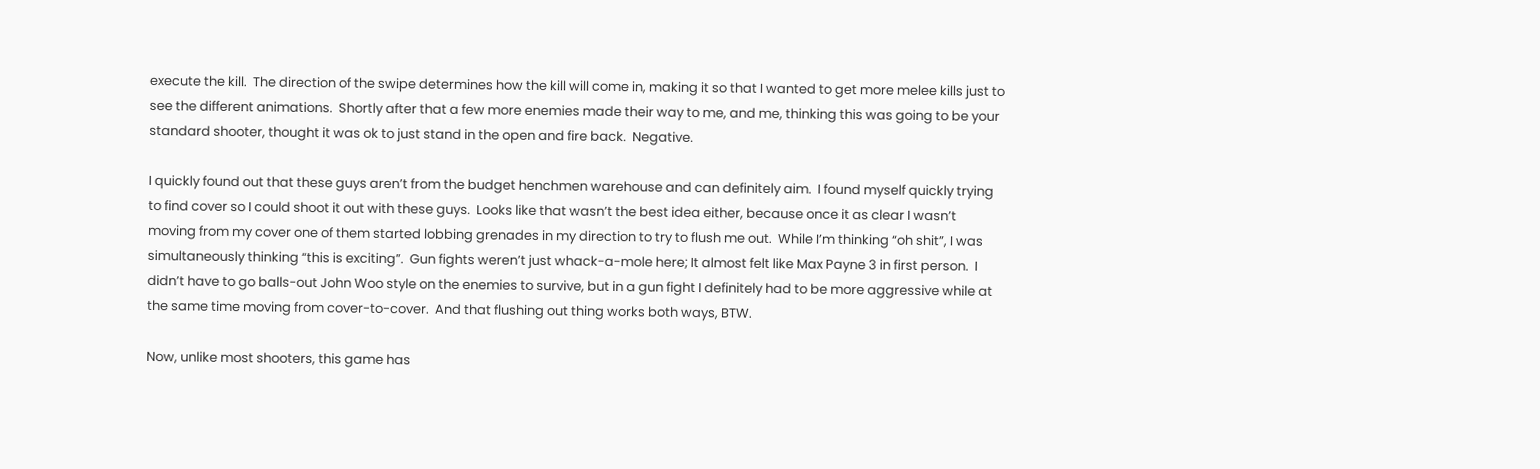execute the kill.  The direction of the swipe determines how the kill will come in, making it so that I wanted to get more melee kills just to see the different animations.  Shortly after that a few more enemies made their way to me, and me, thinking this was going to be your standard shooter, thought it was ok to just stand in the open and fire back.  Negative.

I quickly found out that these guys aren’t from the budget henchmen warehouse and can definitely aim.  I found myself quickly trying to find cover so I could shoot it out with these guys.  Looks like that wasn’t the best idea either, because once it as clear I wasn’t moving from my cover one of them started lobbing grenades in my direction to try to flush me out.  While I’m thinking “oh shit”, I was simultaneously thinking “this is exciting”.  Gun fights weren’t just whack-a-mole here; It almost felt like Max Payne 3 in first person.  I didn’t have to go balls-out John Woo style on the enemies to survive, but in a gun fight I definitely had to be more aggressive while at the same time moving from cover-to-cover.  And that flushing out thing works both ways, BTW.

Now, unlike most shooters, this game has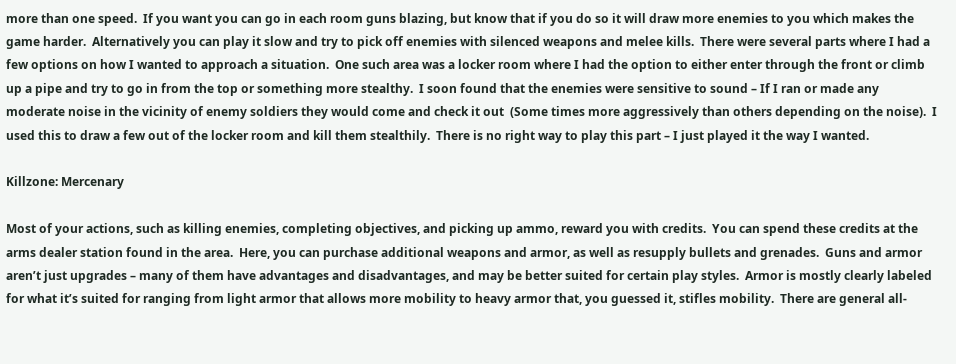more than one speed.  If you want you can go in each room guns blazing, but know that if you do so it will draw more enemies to you which makes the game harder.  Alternatively you can play it slow and try to pick off enemies with silenced weapons and melee kills.  There were several parts where I had a few options on how I wanted to approach a situation.  One such area was a locker room where I had the option to either enter through the front or climb up a pipe and try to go in from the top or something more stealthy.  I soon found that the enemies were sensitive to sound – If I ran or made any moderate noise in the vicinity of enemy soldiers they would come and check it out  (Some times more aggressively than others depending on the noise).  I used this to draw a few out of the locker room and kill them stealthily.  There is no right way to play this part – I just played it the way I wanted.

Killzone: Mercenary

Most of your actions, such as killing enemies, completing objectives, and picking up ammo, reward you with credits.  You can spend these credits at the arms dealer station found in the area.  Here, you can purchase additional weapons and armor, as well as resupply bullets and grenades.  Guns and armor aren’t just upgrades – many of them have advantages and disadvantages, and may be better suited for certain play styles.  Armor is mostly clearly labeled for what it’s suited for ranging from light armor that allows more mobility to heavy armor that, you guessed it, stifles mobility.  There are general all-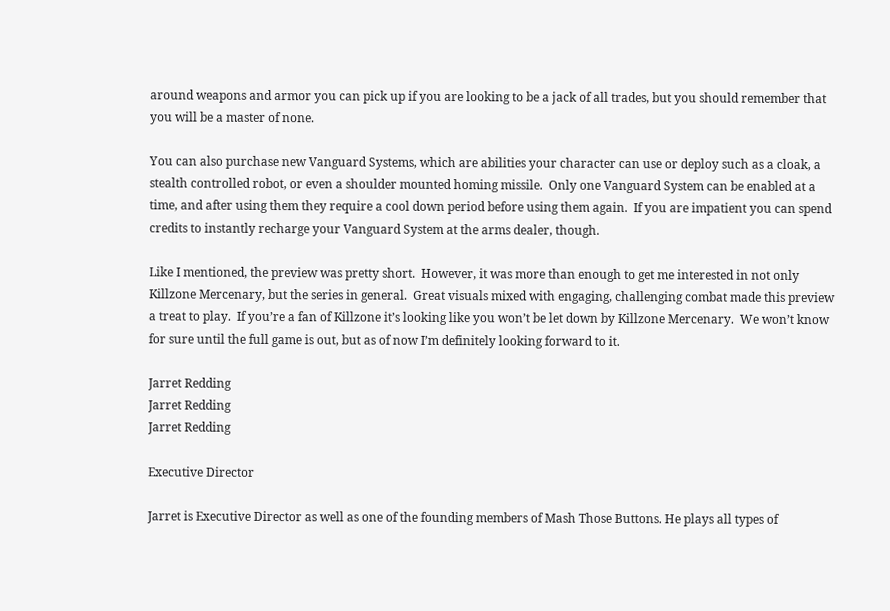around weapons and armor you can pick up if you are looking to be a jack of all trades, but you should remember that you will be a master of none.

You can also purchase new Vanguard Systems, which are abilities your character can use or deploy such as a cloak, a stealth controlled robot, or even a shoulder mounted homing missile.  Only one Vanguard System can be enabled at a time, and after using them they require a cool down period before using them again.  If you are impatient you can spend credits to instantly recharge your Vanguard System at the arms dealer, though.

Like I mentioned, the preview was pretty short.  However, it was more than enough to get me interested in not only Killzone Mercenary, but the series in general.  Great visuals mixed with engaging, challenging combat made this preview a treat to play.  If you’re a fan of Killzone it’s looking like you won’t be let down by Killzone Mercenary.  We won’t know for sure until the full game is out, but as of now I’m definitely looking forward to it.

Jarret Redding
Jarret Redding
Jarret Redding

Executive Director

Jarret is Executive Director as well as one of the founding members of Mash Those Buttons. He plays all types of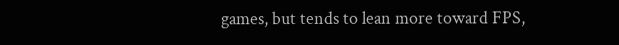games, but tends to lean more toward FPS,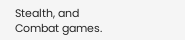Stealth, and Combat games.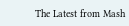The Latest from Mash